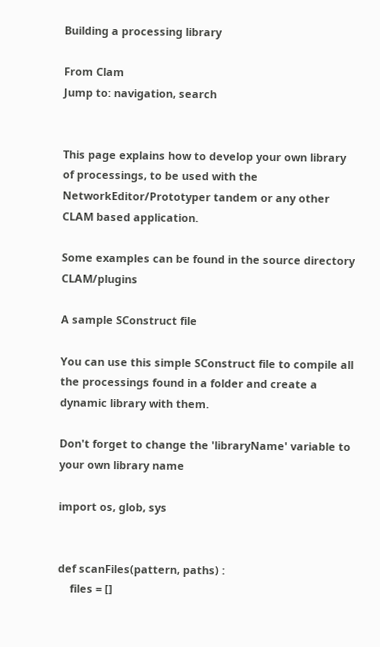Building a processing library

From Clam
Jump to: navigation, search


This page explains how to develop your own library of processings, to be used with the NetworkEditor/Prototyper tandem or any other CLAM based application.

Some examples can be found in the source directory CLAM/plugins

A sample SConstruct file

You can use this simple SConstruct file to compile all the processings found in a folder and create a dynamic library with them.

Don't forget to change the 'libraryName' variable to your own library name

import os, glob, sys


def scanFiles(pattern, paths) :
    files = []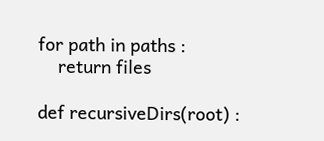for path in paths :
    return files

def recursiveDirs(root) :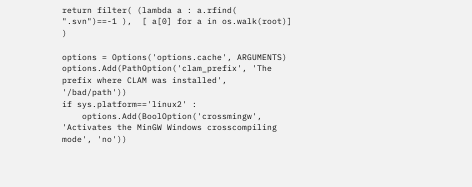return filter( (lambda a : a.rfind( ".svn")==-1 ),  [ a[0] for a in os.walk(root)]  )

options = Options('options.cache', ARGUMENTS)
options.Add(PathOption('clam_prefix', 'The prefix where CLAM was installed', '/bad/path'))
if sys.platform=='linux2' :
    options.Add(BoolOption('crossmingw', 'Activates the MinGW Windows crosscompiling mode', 'no'))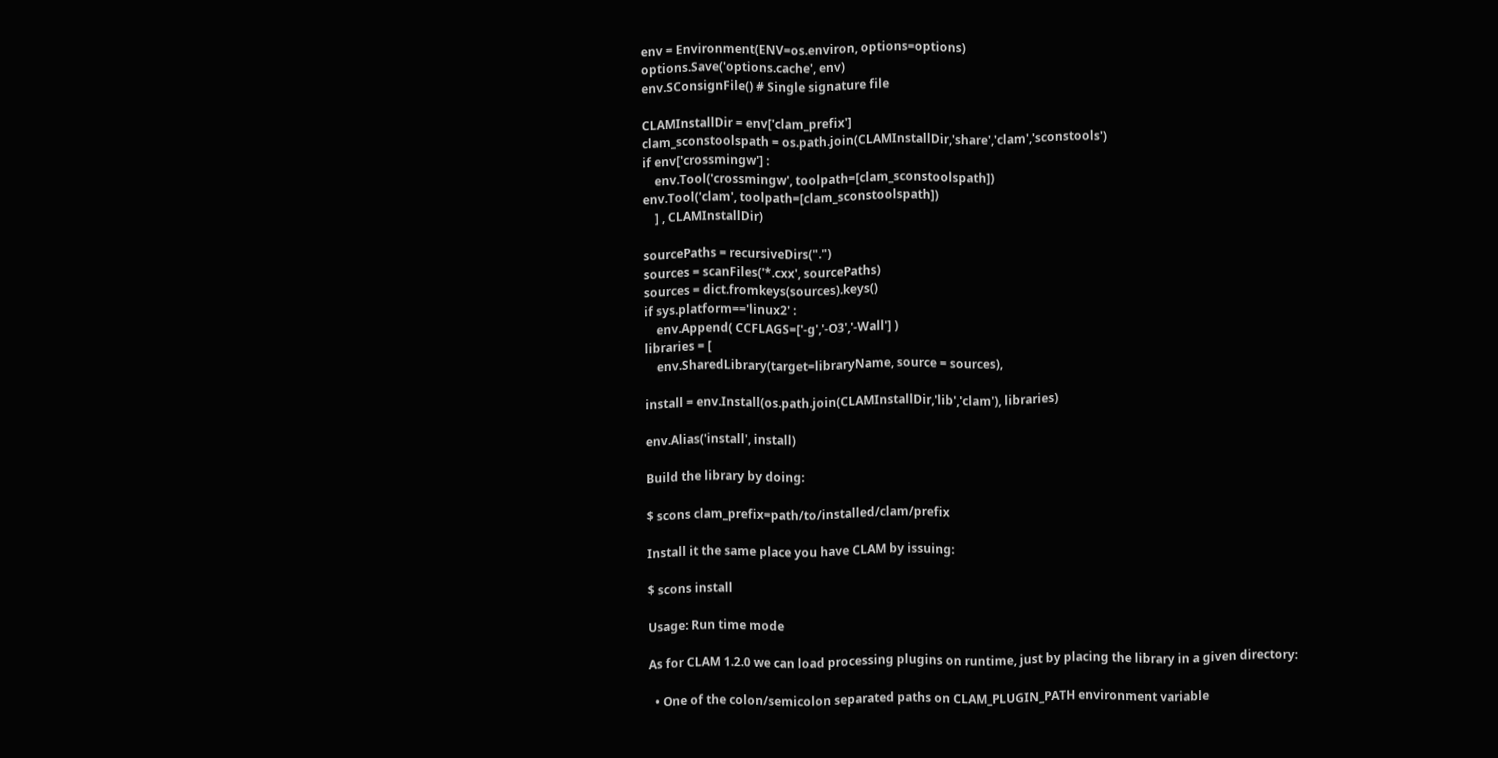env = Environment(ENV=os.environ, options=options)
options.Save('options.cache', env)
env.SConsignFile() # Single signature file

CLAMInstallDir = env['clam_prefix']
clam_sconstoolspath = os.path.join(CLAMInstallDir,'share','clam','sconstools')
if env['crossmingw'] :
    env.Tool('crossmingw', toolpath=[clam_sconstoolspath])
env.Tool('clam', toolpath=[clam_sconstoolspath])
    ] , CLAMInstallDir)

sourcePaths = recursiveDirs(".")
sources = scanFiles('*.cxx', sourcePaths)
sources = dict.fromkeys(sources).keys()
if sys.platform=='linux2' :
    env.Append( CCFLAGS=['-g','-O3','-Wall'] )
libraries = [
    env.SharedLibrary(target=libraryName, source = sources),

install = env.Install(os.path.join(CLAMInstallDir,'lib','clam'), libraries)

env.Alias('install', install)

Build the library by doing:

$ scons clam_prefix=path/to/installed/clam/prefix

Install it the same place you have CLAM by issuing:

$ scons install

Usage: Run time mode

As for CLAM 1.2.0 we can load processing plugins on runtime, just by placing the library in a given directory:

  • One of the colon/semicolon separated paths on CLAM_PLUGIN_PATH environment variable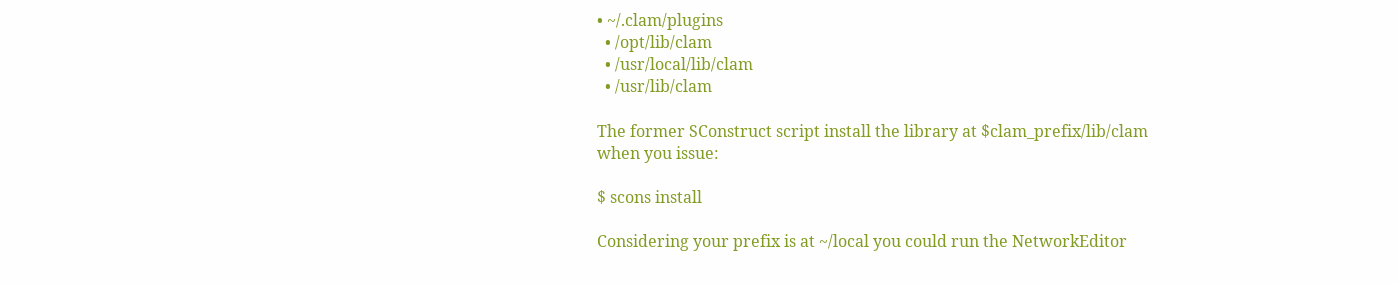• ~/.clam/plugins
  • /opt/lib/clam
  • /usr/local/lib/clam
  • /usr/lib/clam

The former SConstruct script install the library at $clam_prefix/lib/clam when you issue:

$ scons install

Considering your prefix is at ~/local you could run the NetworkEditor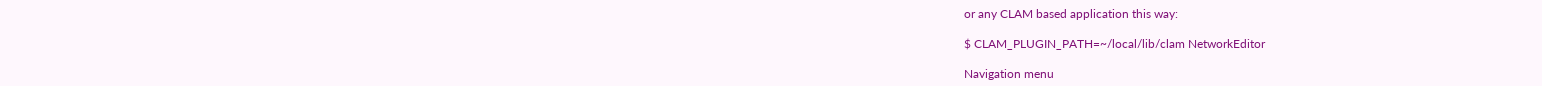or any CLAM based application this way:

$ CLAM_PLUGIN_PATH=~/local/lib/clam NetworkEditor

Navigation menu